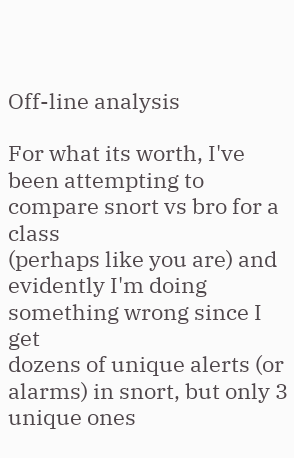Off-line analysis

For what its worth, I've been attempting to compare snort vs bro for a class
(perhaps like you are) and evidently I'm doing something wrong since I get
dozens of unique alerts (or alarms) in snort, but only 3 unique ones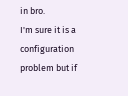in bro.
I'm sure it is a configuration problem but if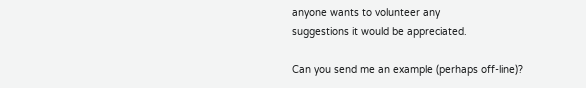anyone wants to volunteer any
suggestions it would be appreciated.

Can you send me an example (perhaps off-line)?